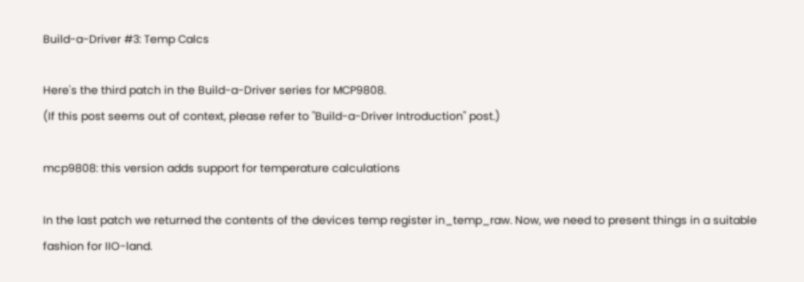Build-a-Driver #3: Temp Calcs

Here's the third patch in the Build-a-Driver series for MCP9808.
(If this post seems out of context, please refer to "Build-a-Driver Introduction" post.)

mcp9808: this version adds support for temperature calculations

In the last patch we returned the contents of the devices temp register in_temp_raw. Now, we need to present things in a suitable fashion for IIO-land.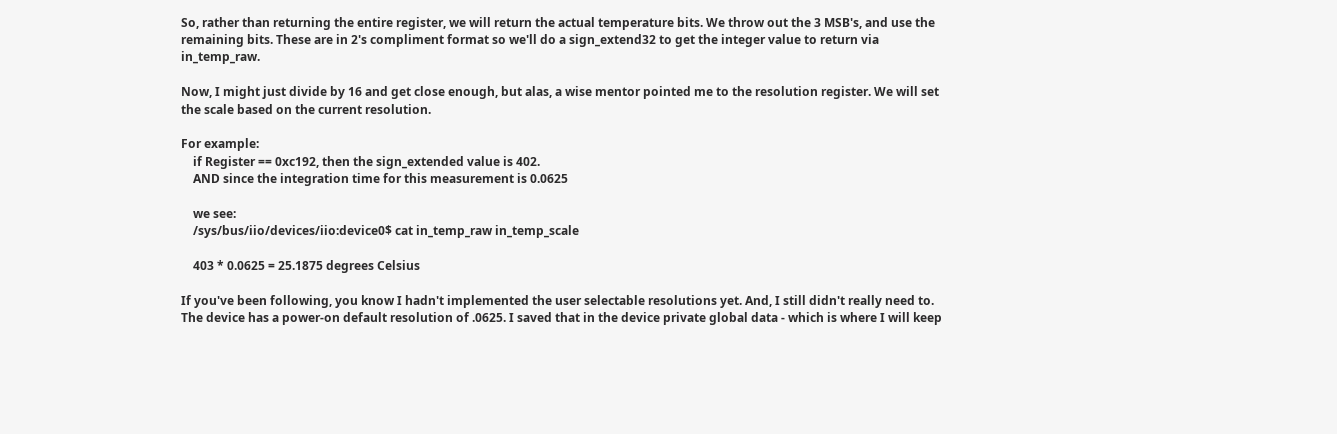So, rather than returning the entire register, we will return the actual temperature bits. We throw out the 3 MSB's, and use the remaining bits. These are in 2's compliment format so we'll do a sign_extend32 to get the integer value to return via in_temp_raw.

Now, I might just divide by 16 and get close enough, but alas, a wise mentor pointed me to the resolution register. We will set the scale based on the current resolution.

For example:
    if Register == 0xc192, then the sign_extended value is 402.
    AND since the integration time for this measurement is 0.0625

    we see:
    /sys/bus/iio/devices/iio:device0$ cat in_temp_raw in_temp_scale

    403 * 0.0625 = 25.1875 degrees Celsius

If you've been following, you know I hadn't implemented the user selectable resolutions yet. And, I still didn't really need to. The device has a power-on default resolution of .0625. I saved that in the device private global data - which is where I will keep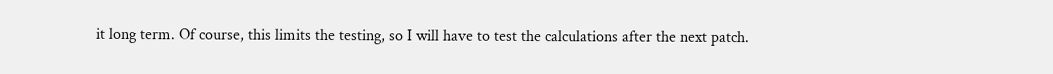it long term. Of course, this limits the testing, so I will have to test the calculations after the next patch.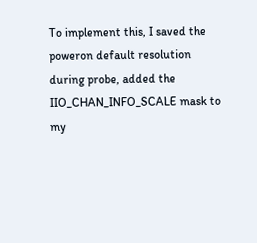To implement this, I saved the poweron default resolution during probe, added the IIO_CHAN_INFO_SCALE mask to my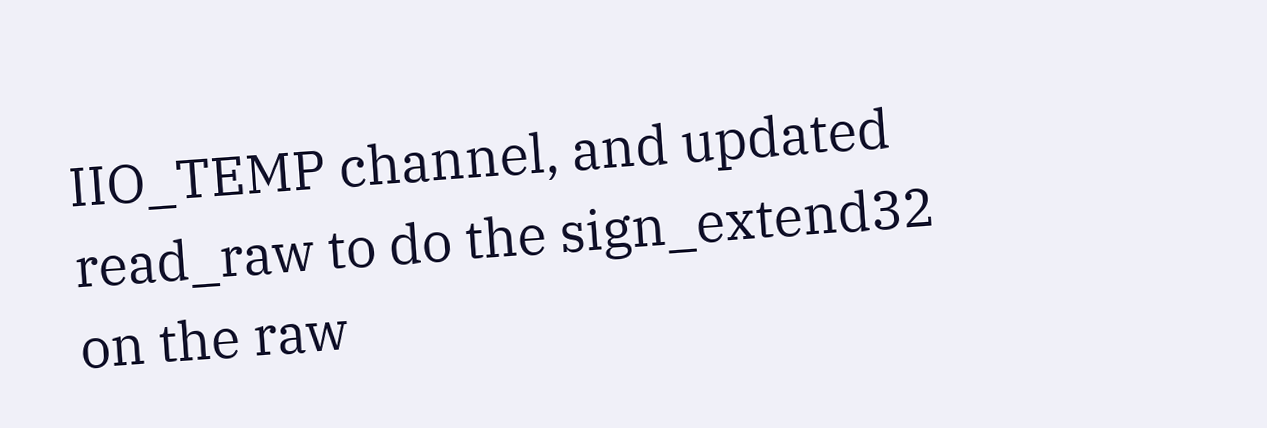IIO_TEMP channel, and updated read_raw to do the sign_extend32 on the raw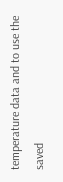temperature data and to use the saved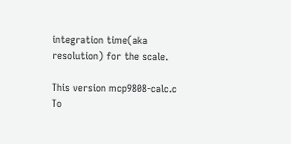integration time(aka resolution) for the scale.

This version mcp9808-calc.c
To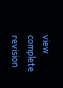view complete revision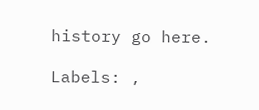history go here.

Labels: ,